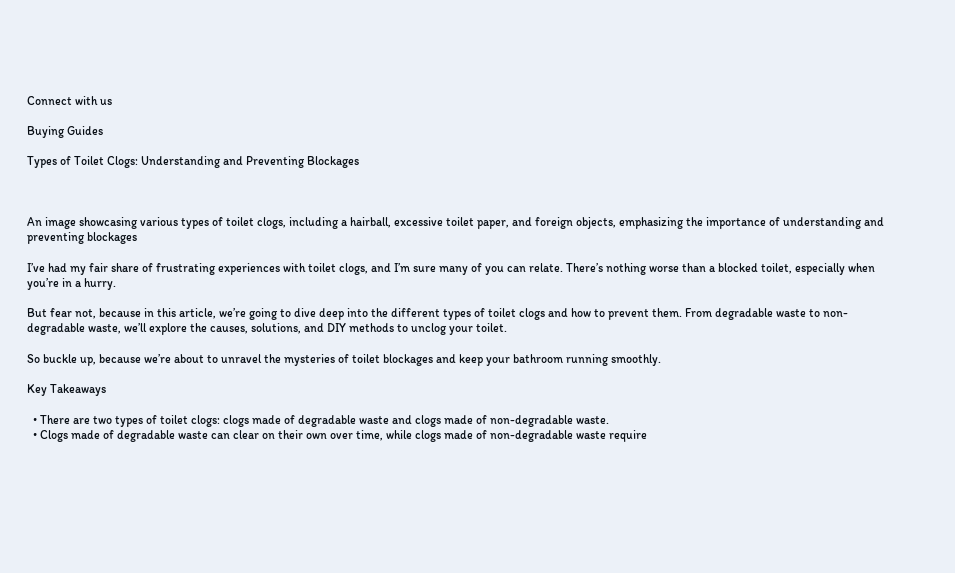Connect with us

Buying Guides

Types of Toilet Clogs: Understanding and Preventing Blockages



An image showcasing various types of toilet clogs, including a hairball, excessive toilet paper, and foreign objects, emphasizing the importance of understanding and preventing blockages

I’ve had my fair share of frustrating experiences with toilet clogs, and I’m sure many of you can relate. There’s nothing worse than a blocked toilet, especially when you’re in a hurry.

But fear not, because in this article, we’re going to dive deep into the different types of toilet clogs and how to prevent them. From degradable waste to non-degradable waste, we’ll explore the causes, solutions, and DIY methods to unclog your toilet.

So buckle up, because we’re about to unravel the mysteries of toilet blockages and keep your bathroom running smoothly.

Key Takeaways

  • There are two types of toilet clogs: clogs made of degradable waste and clogs made of non-degradable waste.
  • Clogs made of degradable waste can clear on their own over time, while clogs made of non-degradable waste require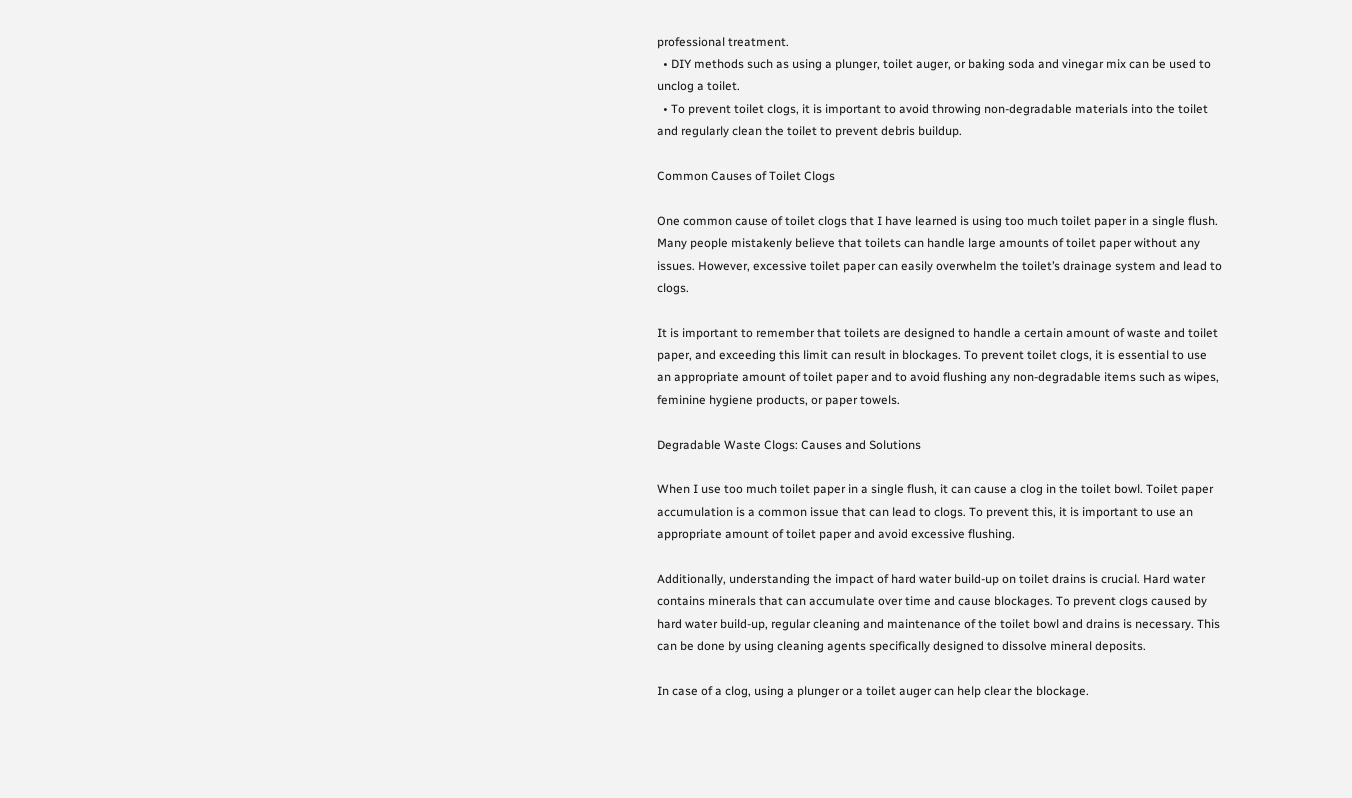professional treatment.
  • DIY methods such as using a plunger, toilet auger, or baking soda and vinegar mix can be used to unclog a toilet.
  • To prevent toilet clogs, it is important to avoid throwing non-degradable materials into the toilet and regularly clean the toilet to prevent debris buildup.

Common Causes of Toilet Clogs

One common cause of toilet clogs that I have learned is using too much toilet paper in a single flush. Many people mistakenly believe that toilets can handle large amounts of toilet paper without any issues. However, excessive toilet paper can easily overwhelm the toilet’s drainage system and lead to clogs.

It is important to remember that toilets are designed to handle a certain amount of waste and toilet paper, and exceeding this limit can result in blockages. To prevent toilet clogs, it is essential to use an appropriate amount of toilet paper and to avoid flushing any non-degradable items such as wipes, feminine hygiene products, or paper towels.

Degradable Waste Clogs: Causes and Solutions

When I use too much toilet paper in a single flush, it can cause a clog in the toilet bowl. Toilet paper accumulation is a common issue that can lead to clogs. To prevent this, it is important to use an appropriate amount of toilet paper and avoid excessive flushing.

Additionally, understanding the impact of hard water build-up on toilet drains is crucial. Hard water contains minerals that can accumulate over time and cause blockages. To prevent clogs caused by hard water build-up, regular cleaning and maintenance of the toilet bowl and drains is necessary. This can be done by using cleaning agents specifically designed to dissolve mineral deposits.

In case of a clog, using a plunger or a toilet auger can help clear the blockage.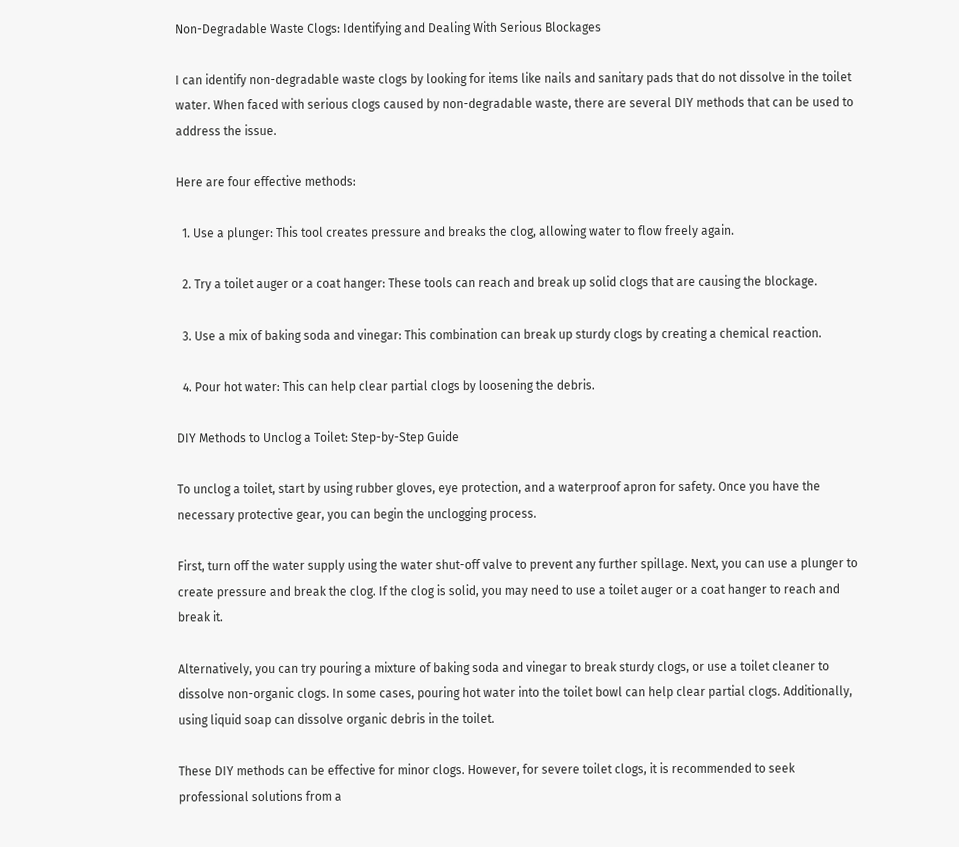Non-Degradable Waste Clogs: Identifying and Dealing With Serious Blockages

I can identify non-degradable waste clogs by looking for items like nails and sanitary pads that do not dissolve in the toilet water. When faced with serious clogs caused by non-degradable waste, there are several DIY methods that can be used to address the issue.

Here are four effective methods:

  1. Use a plunger: This tool creates pressure and breaks the clog, allowing water to flow freely again.

  2. Try a toilet auger or a coat hanger: These tools can reach and break up solid clogs that are causing the blockage.

  3. Use a mix of baking soda and vinegar: This combination can break up sturdy clogs by creating a chemical reaction.

  4. Pour hot water: This can help clear partial clogs by loosening the debris.

DIY Methods to Unclog a Toilet: Step-by-Step Guide

To unclog a toilet, start by using rubber gloves, eye protection, and a waterproof apron for safety. Once you have the necessary protective gear, you can begin the unclogging process.

First, turn off the water supply using the water shut-off valve to prevent any further spillage. Next, you can use a plunger to create pressure and break the clog. If the clog is solid, you may need to use a toilet auger or a coat hanger to reach and break it.

Alternatively, you can try pouring a mixture of baking soda and vinegar to break sturdy clogs, or use a toilet cleaner to dissolve non-organic clogs. In some cases, pouring hot water into the toilet bowl can help clear partial clogs. Additionally, using liquid soap can dissolve organic debris in the toilet.

These DIY methods can be effective for minor clogs. However, for severe toilet clogs, it is recommended to seek professional solutions from a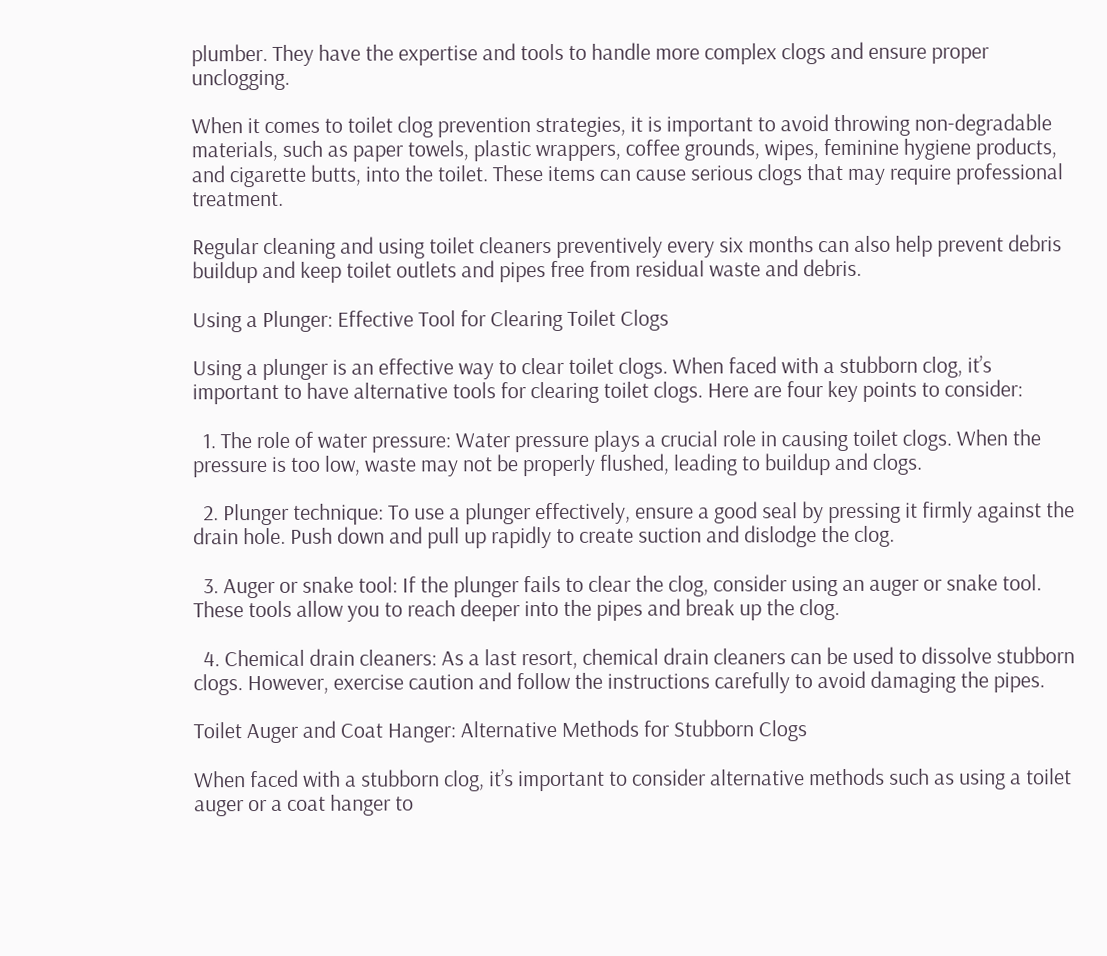plumber. They have the expertise and tools to handle more complex clogs and ensure proper unclogging.

When it comes to toilet clog prevention strategies, it is important to avoid throwing non-degradable materials, such as paper towels, plastic wrappers, coffee grounds, wipes, feminine hygiene products, and cigarette butts, into the toilet. These items can cause serious clogs that may require professional treatment.

Regular cleaning and using toilet cleaners preventively every six months can also help prevent debris buildup and keep toilet outlets and pipes free from residual waste and debris.

Using a Plunger: Effective Tool for Clearing Toilet Clogs

Using a plunger is an effective way to clear toilet clogs. When faced with a stubborn clog, it’s important to have alternative tools for clearing toilet clogs. Here are four key points to consider:

  1. The role of water pressure: Water pressure plays a crucial role in causing toilet clogs. When the pressure is too low, waste may not be properly flushed, leading to buildup and clogs.

  2. Plunger technique: To use a plunger effectively, ensure a good seal by pressing it firmly against the drain hole. Push down and pull up rapidly to create suction and dislodge the clog.

  3. Auger or snake tool: If the plunger fails to clear the clog, consider using an auger or snake tool. These tools allow you to reach deeper into the pipes and break up the clog.

  4. Chemical drain cleaners: As a last resort, chemical drain cleaners can be used to dissolve stubborn clogs. However, exercise caution and follow the instructions carefully to avoid damaging the pipes.

Toilet Auger and Coat Hanger: Alternative Methods for Stubborn Clogs

When faced with a stubborn clog, it’s important to consider alternative methods such as using a toilet auger or a coat hanger to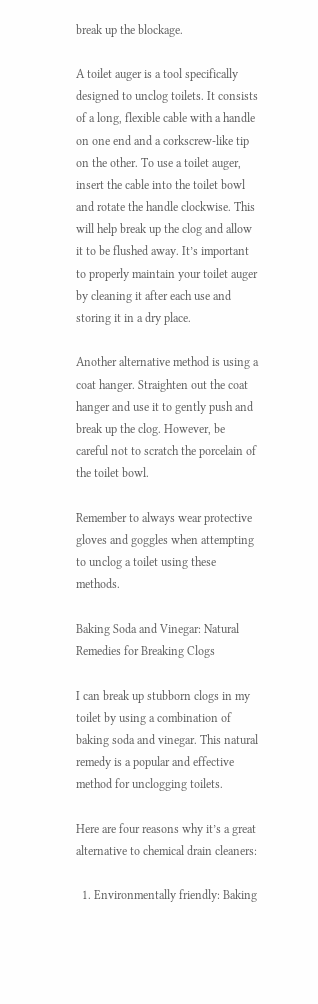break up the blockage.

A toilet auger is a tool specifically designed to unclog toilets. It consists of a long, flexible cable with a handle on one end and a corkscrew-like tip on the other. To use a toilet auger, insert the cable into the toilet bowl and rotate the handle clockwise. This will help break up the clog and allow it to be flushed away. It’s important to properly maintain your toilet auger by cleaning it after each use and storing it in a dry place.

Another alternative method is using a coat hanger. Straighten out the coat hanger and use it to gently push and break up the clog. However, be careful not to scratch the porcelain of the toilet bowl.

Remember to always wear protective gloves and goggles when attempting to unclog a toilet using these methods.

Baking Soda and Vinegar: Natural Remedies for Breaking Clogs

I can break up stubborn clogs in my toilet by using a combination of baking soda and vinegar. This natural remedy is a popular and effective method for unclogging toilets.

Here are four reasons why it’s a great alternative to chemical drain cleaners:

  1. Environmentally friendly: Baking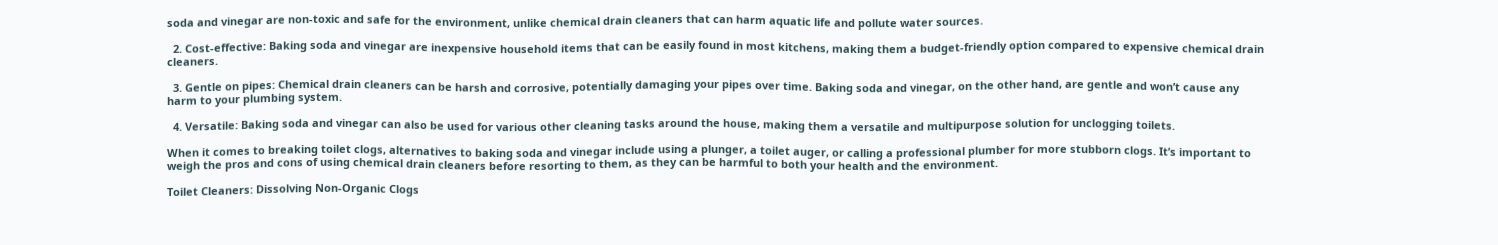soda and vinegar are non-toxic and safe for the environment, unlike chemical drain cleaners that can harm aquatic life and pollute water sources.

  2. Cost-effective: Baking soda and vinegar are inexpensive household items that can be easily found in most kitchens, making them a budget-friendly option compared to expensive chemical drain cleaners.

  3. Gentle on pipes: Chemical drain cleaners can be harsh and corrosive, potentially damaging your pipes over time. Baking soda and vinegar, on the other hand, are gentle and won’t cause any harm to your plumbing system.

  4. Versatile: Baking soda and vinegar can also be used for various other cleaning tasks around the house, making them a versatile and multipurpose solution for unclogging toilets.

When it comes to breaking toilet clogs, alternatives to baking soda and vinegar include using a plunger, a toilet auger, or calling a professional plumber for more stubborn clogs. It’s important to weigh the pros and cons of using chemical drain cleaners before resorting to them, as they can be harmful to both your health and the environment.

Toilet Cleaners: Dissolving Non-Organic Clogs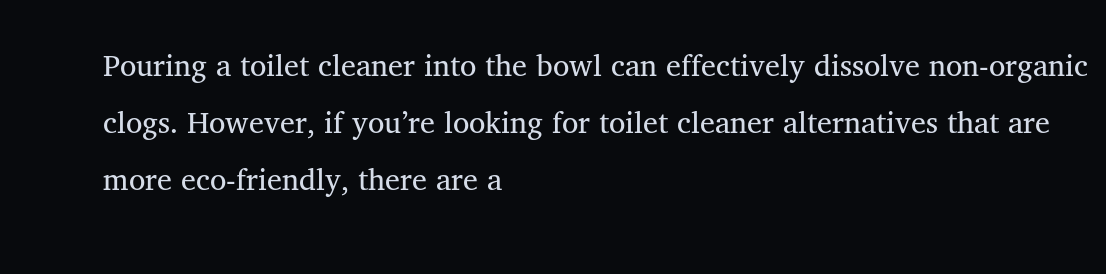Pouring a toilet cleaner into the bowl can effectively dissolve non-organic clogs. However, if you’re looking for toilet cleaner alternatives that are more eco-friendly, there are a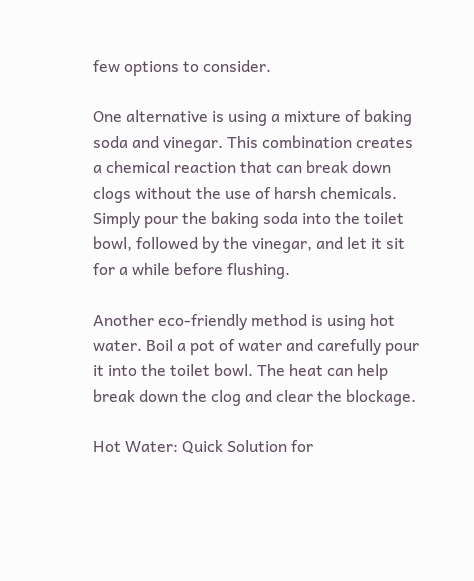few options to consider.

One alternative is using a mixture of baking soda and vinegar. This combination creates a chemical reaction that can break down clogs without the use of harsh chemicals. Simply pour the baking soda into the toilet bowl, followed by the vinegar, and let it sit for a while before flushing.

Another eco-friendly method is using hot water. Boil a pot of water and carefully pour it into the toilet bowl. The heat can help break down the clog and clear the blockage.

Hot Water: Quick Solution for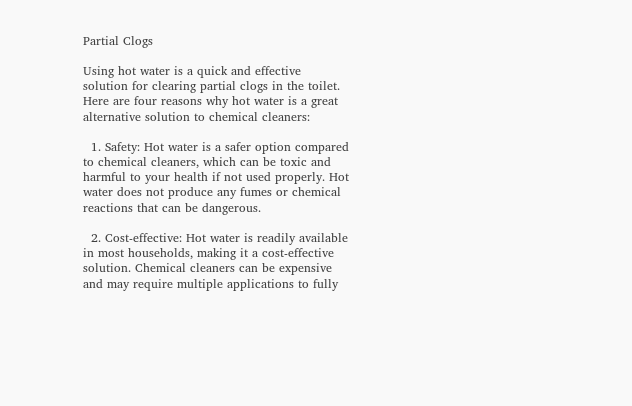Partial Clogs

Using hot water is a quick and effective solution for clearing partial clogs in the toilet. Here are four reasons why hot water is a great alternative solution to chemical cleaners:

  1. Safety: Hot water is a safer option compared to chemical cleaners, which can be toxic and harmful to your health if not used properly. Hot water does not produce any fumes or chemical reactions that can be dangerous.

  2. Cost-effective: Hot water is readily available in most households, making it a cost-effective solution. Chemical cleaners can be expensive and may require multiple applications to fully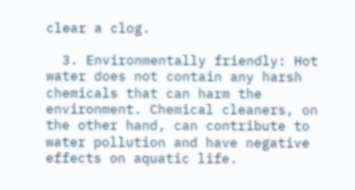clear a clog.

  3. Environmentally friendly: Hot water does not contain any harsh chemicals that can harm the environment. Chemical cleaners, on the other hand, can contribute to water pollution and have negative effects on aquatic life.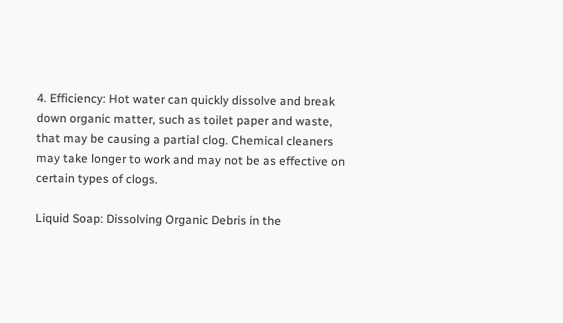4. Efficiency: Hot water can quickly dissolve and break down organic matter, such as toilet paper and waste, that may be causing a partial clog. Chemical cleaners may take longer to work and may not be as effective on certain types of clogs.

Liquid Soap: Dissolving Organic Debris in the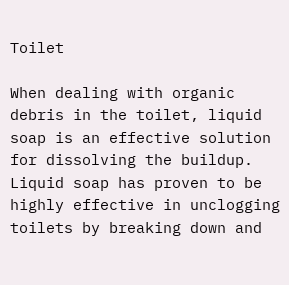Toilet

When dealing with organic debris in the toilet, liquid soap is an effective solution for dissolving the buildup. Liquid soap has proven to be highly effective in unclogging toilets by breaking down and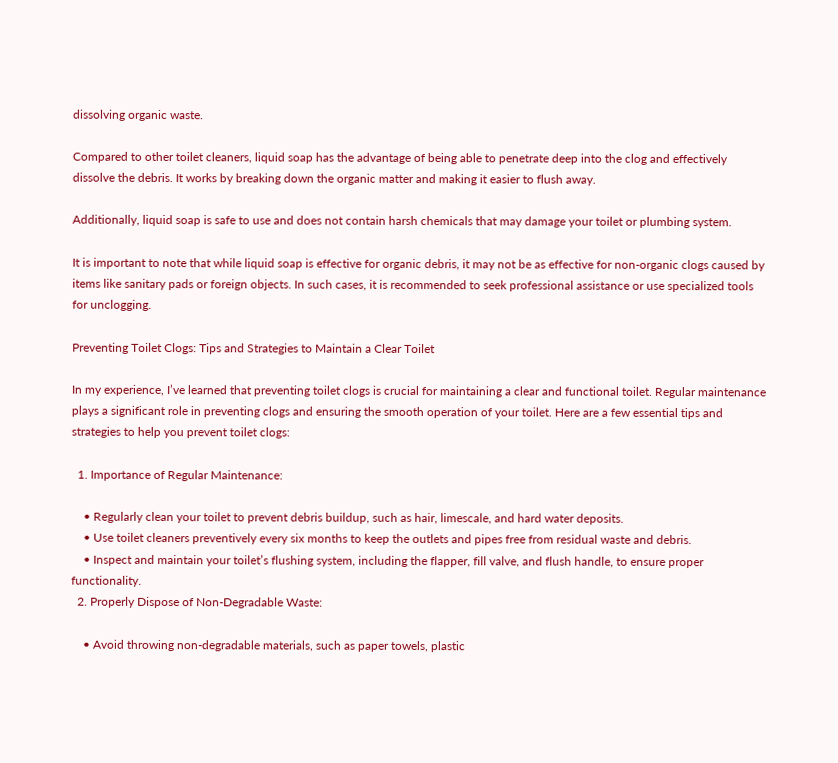dissolving organic waste.

Compared to other toilet cleaners, liquid soap has the advantage of being able to penetrate deep into the clog and effectively dissolve the debris. It works by breaking down the organic matter and making it easier to flush away.

Additionally, liquid soap is safe to use and does not contain harsh chemicals that may damage your toilet or plumbing system.

It is important to note that while liquid soap is effective for organic debris, it may not be as effective for non-organic clogs caused by items like sanitary pads or foreign objects. In such cases, it is recommended to seek professional assistance or use specialized tools for unclogging.

Preventing Toilet Clogs: Tips and Strategies to Maintain a Clear Toilet

In my experience, I’ve learned that preventing toilet clogs is crucial for maintaining a clear and functional toilet. Regular maintenance plays a significant role in preventing clogs and ensuring the smooth operation of your toilet. Here are a few essential tips and strategies to help you prevent toilet clogs:

  1. Importance of Regular Maintenance:

    • Regularly clean your toilet to prevent debris buildup, such as hair, limescale, and hard water deposits.
    • Use toilet cleaners preventively every six months to keep the outlets and pipes free from residual waste and debris.
    • Inspect and maintain your toilet’s flushing system, including the flapper, fill valve, and flush handle, to ensure proper functionality.
  2. Properly Dispose of Non-Degradable Waste:

    • Avoid throwing non-degradable materials, such as paper towels, plastic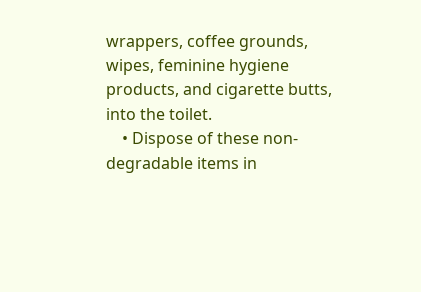wrappers, coffee grounds, wipes, feminine hygiene products, and cigarette butts, into the toilet.
    • Dispose of these non-degradable items in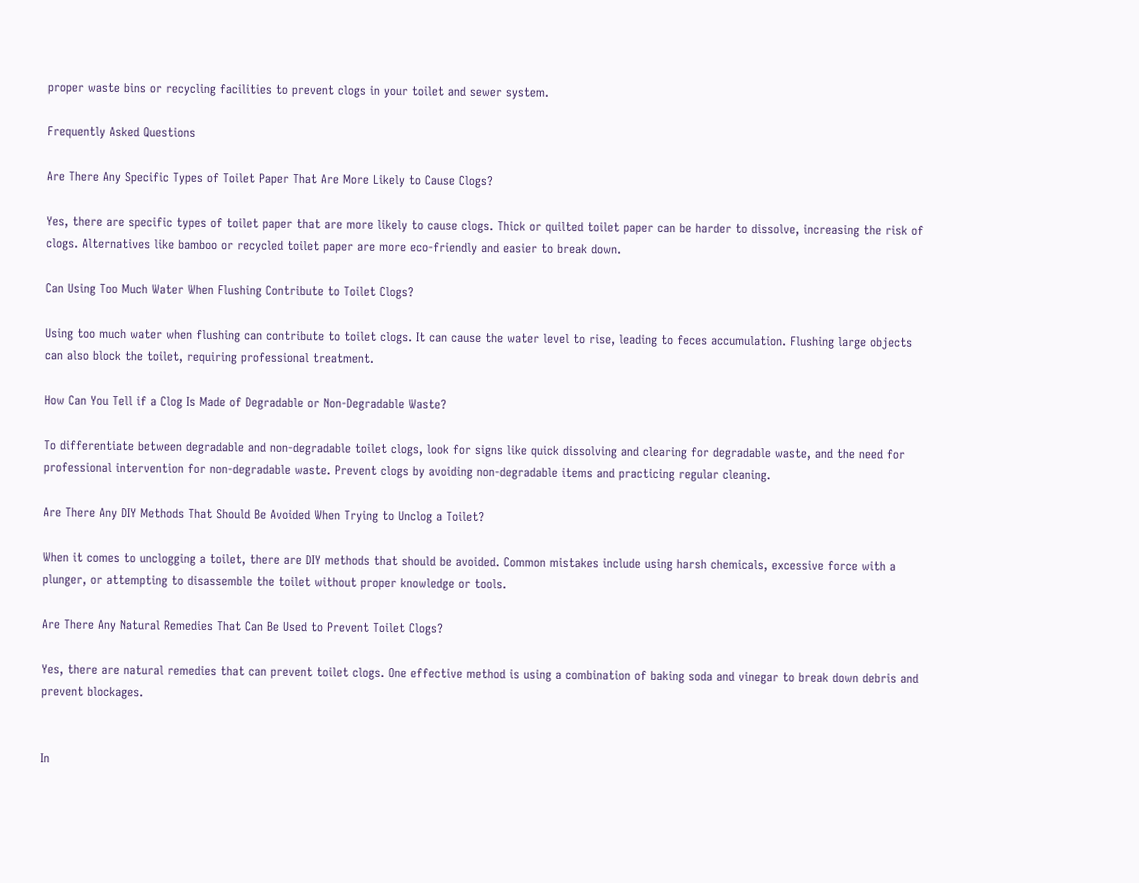proper waste bins or recycling facilities to prevent clogs in your toilet and sewer system.

Frequently Asked Questions

Are There Any Specific Types of Toilet Paper That Are More Likely to Cause Clogs?

Yes, there are specific types of toilet paper that are more likely to cause clogs. Thick or quilted toilet paper can be harder to dissolve, increasing the risk of clogs. Alternatives like bamboo or recycled toilet paper are more eco-friendly and easier to break down.

Can Using Too Much Water When Flushing Contribute to Toilet Clogs?

Using too much water when flushing can contribute to toilet clogs. It can cause the water level to rise, leading to feces accumulation. Flushing large objects can also block the toilet, requiring professional treatment.

How Can You Tell if a Clog Is Made of Degradable or Non-Degradable Waste?

To differentiate between degradable and non-degradable toilet clogs, look for signs like quick dissolving and clearing for degradable waste, and the need for professional intervention for non-degradable waste. Prevent clogs by avoiding non-degradable items and practicing regular cleaning.

Are There Any DIY Methods That Should Be Avoided When Trying to Unclog a Toilet?

When it comes to unclogging a toilet, there are DIY methods that should be avoided. Common mistakes include using harsh chemicals, excessive force with a plunger, or attempting to disassemble the toilet without proper knowledge or tools.

Are There Any Natural Remedies That Can Be Used to Prevent Toilet Clogs?

Yes, there are natural remedies that can prevent toilet clogs. One effective method is using a combination of baking soda and vinegar to break down debris and prevent blockages.


In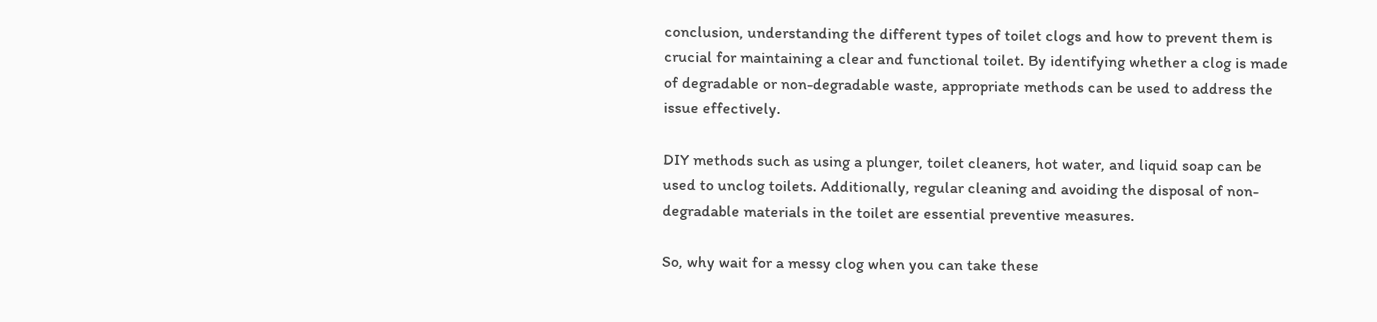conclusion, understanding the different types of toilet clogs and how to prevent them is crucial for maintaining a clear and functional toilet. By identifying whether a clog is made of degradable or non-degradable waste, appropriate methods can be used to address the issue effectively.

DIY methods such as using a plunger, toilet cleaners, hot water, and liquid soap can be used to unclog toilets. Additionally, regular cleaning and avoiding the disposal of non-degradable materials in the toilet are essential preventive measures.

So, why wait for a messy clog when you can take these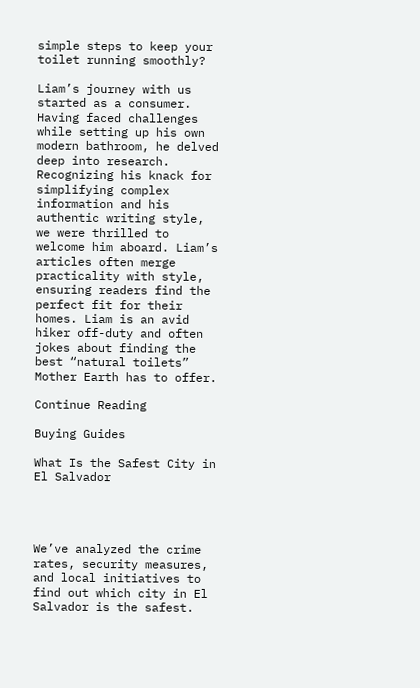simple steps to keep your toilet running smoothly?

Liam’s journey with us started as a consumer. Having faced challenges while setting up his own modern bathroom, he delved deep into research. Recognizing his knack for simplifying complex information and his authentic writing style, we were thrilled to welcome him aboard. Liam’s articles often merge practicality with style, ensuring readers find the perfect fit for their homes. Liam is an avid hiker off-duty and often jokes about finding the best “natural toilets” Mother Earth has to offer.

Continue Reading

Buying Guides

What Is the Safest City in El Salvador




We’ve analyzed the crime rates, security measures, and local initiatives to find out which city in El Salvador is the safest.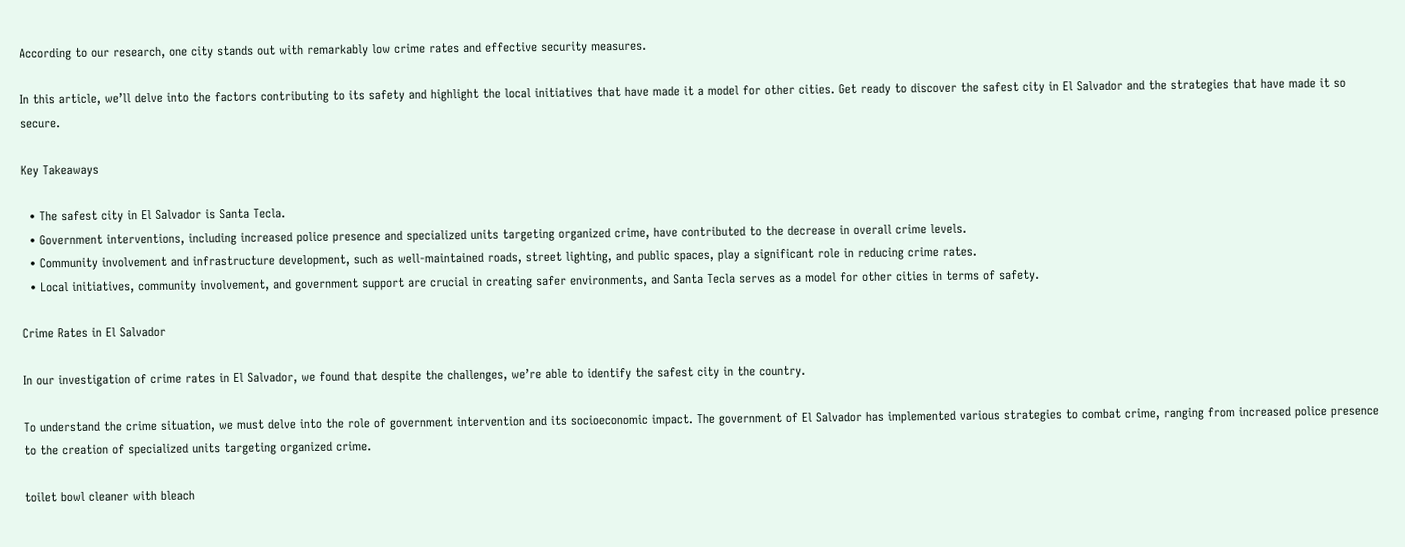According to our research, one city stands out with remarkably low crime rates and effective security measures.

In this article, we’ll delve into the factors contributing to its safety and highlight the local initiatives that have made it a model for other cities. Get ready to discover the safest city in El Salvador and the strategies that have made it so secure.

Key Takeaways

  • The safest city in El Salvador is Santa Tecla.
  • Government interventions, including increased police presence and specialized units targeting organized crime, have contributed to the decrease in overall crime levels.
  • Community involvement and infrastructure development, such as well-maintained roads, street lighting, and public spaces, play a significant role in reducing crime rates.
  • Local initiatives, community involvement, and government support are crucial in creating safer environments, and Santa Tecla serves as a model for other cities in terms of safety.

Crime Rates in El Salvador

In our investigation of crime rates in El Salvador, we found that despite the challenges, we’re able to identify the safest city in the country.

To understand the crime situation, we must delve into the role of government intervention and its socioeconomic impact. The government of El Salvador has implemented various strategies to combat crime, ranging from increased police presence to the creation of specialized units targeting organized crime.

toilet bowl cleaner with bleach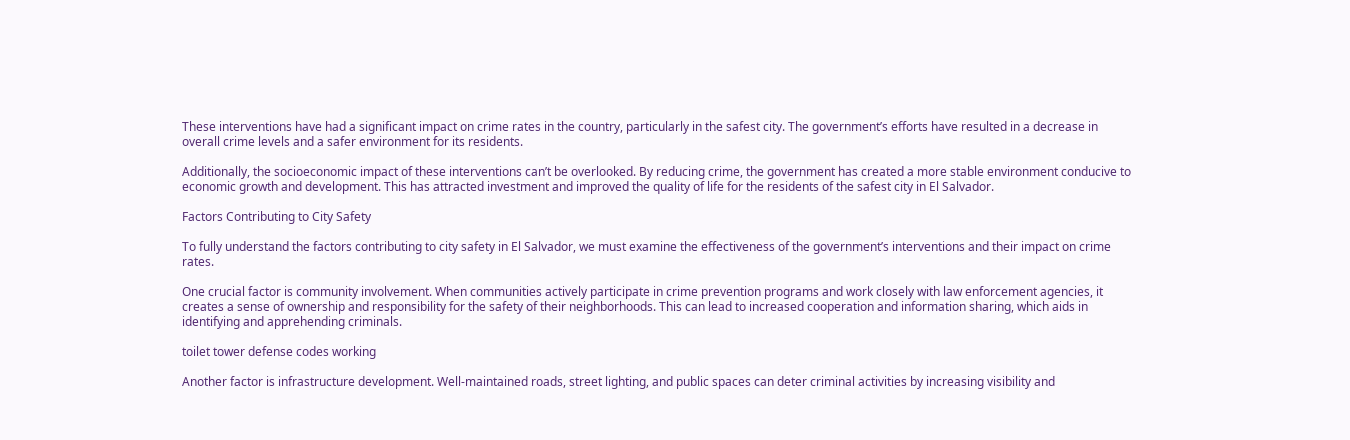These interventions have had a significant impact on crime rates in the country, particularly in the safest city. The government’s efforts have resulted in a decrease in overall crime levels and a safer environment for its residents.

Additionally, the socioeconomic impact of these interventions can’t be overlooked. By reducing crime, the government has created a more stable environment conducive to economic growth and development. This has attracted investment and improved the quality of life for the residents of the safest city in El Salvador.

Factors Contributing to City Safety

To fully understand the factors contributing to city safety in El Salvador, we must examine the effectiveness of the government’s interventions and their impact on crime rates.

One crucial factor is community involvement. When communities actively participate in crime prevention programs and work closely with law enforcement agencies, it creates a sense of ownership and responsibility for the safety of their neighborhoods. This can lead to increased cooperation and information sharing, which aids in identifying and apprehending criminals.

toilet tower defense codes working

Another factor is infrastructure development. Well-maintained roads, street lighting, and public spaces can deter criminal activities by increasing visibility and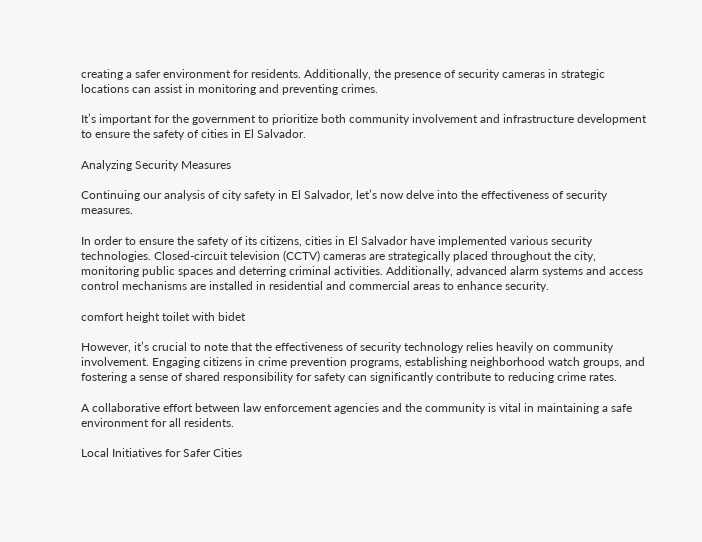creating a safer environment for residents. Additionally, the presence of security cameras in strategic locations can assist in monitoring and preventing crimes.

It’s important for the government to prioritize both community involvement and infrastructure development to ensure the safety of cities in El Salvador.

Analyzing Security Measures

Continuing our analysis of city safety in El Salvador, let’s now delve into the effectiveness of security measures.

In order to ensure the safety of its citizens, cities in El Salvador have implemented various security technologies. Closed-circuit television (CCTV) cameras are strategically placed throughout the city, monitoring public spaces and deterring criminal activities. Additionally, advanced alarm systems and access control mechanisms are installed in residential and commercial areas to enhance security.

comfort height toilet with bidet

However, it’s crucial to note that the effectiveness of security technology relies heavily on community involvement. Engaging citizens in crime prevention programs, establishing neighborhood watch groups, and fostering a sense of shared responsibility for safety can significantly contribute to reducing crime rates.

A collaborative effort between law enforcement agencies and the community is vital in maintaining a safe environment for all residents.

Local Initiatives for Safer Cities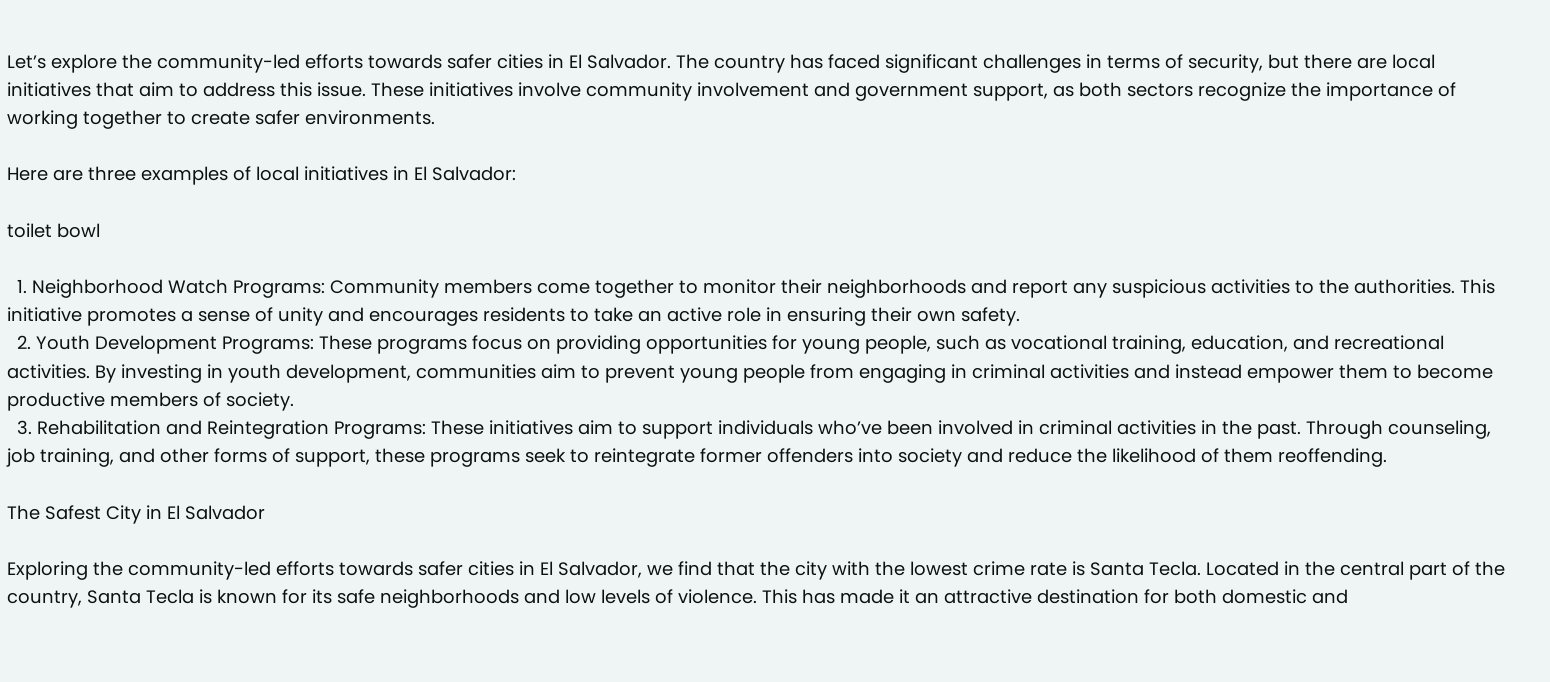Let’s explore the community-led efforts towards safer cities in El Salvador. The country has faced significant challenges in terms of security, but there are local initiatives that aim to address this issue. These initiatives involve community involvement and government support, as both sectors recognize the importance of working together to create safer environments.

Here are three examples of local initiatives in El Salvador:

toilet bowl

  1. Neighborhood Watch Programs: Community members come together to monitor their neighborhoods and report any suspicious activities to the authorities. This initiative promotes a sense of unity and encourages residents to take an active role in ensuring their own safety.
  2. Youth Development Programs: These programs focus on providing opportunities for young people, such as vocational training, education, and recreational activities. By investing in youth development, communities aim to prevent young people from engaging in criminal activities and instead empower them to become productive members of society.
  3. Rehabilitation and Reintegration Programs: These initiatives aim to support individuals who’ve been involved in criminal activities in the past. Through counseling, job training, and other forms of support, these programs seek to reintegrate former offenders into society and reduce the likelihood of them reoffending.

The Safest City in El Salvador

Exploring the community-led efforts towards safer cities in El Salvador, we find that the city with the lowest crime rate is Santa Tecla. Located in the central part of the country, Santa Tecla is known for its safe neighborhoods and low levels of violence. This has made it an attractive destination for both domestic and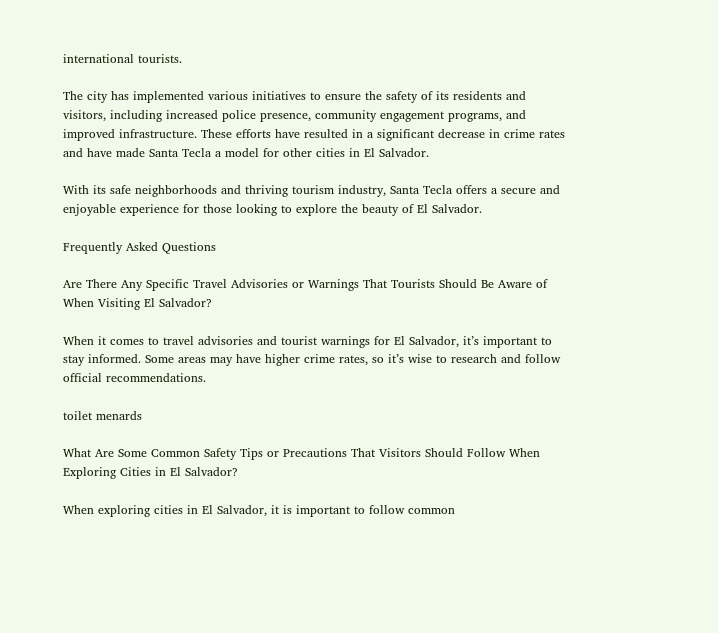international tourists.

The city has implemented various initiatives to ensure the safety of its residents and visitors, including increased police presence, community engagement programs, and improved infrastructure. These efforts have resulted in a significant decrease in crime rates and have made Santa Tecla a model for other cities in El Salvador.

With its safe neighborhoods and thriving tourism industry, Santa Tecla offers a secure and enjoyable experience for those looking to explore the beauty of El Salvador.

Frequently Asked Questions

Are There Any Specific Travel Advisories or Warnings That Tourists Should Be Aware of When Visiting El Salvador?

When it comes to travel advisories and tourist warnings for El Salvador, it’s important to stay informed. Some areas may have higher crime rates, so it’s wise to research and follow official recommendations.

toilet menards

What Are Some Common Safety Tips or Precautions That Visitors Should Follow When Exploring Cities in El Salvador?

When exploring cities in El Salvador, it is important to follow common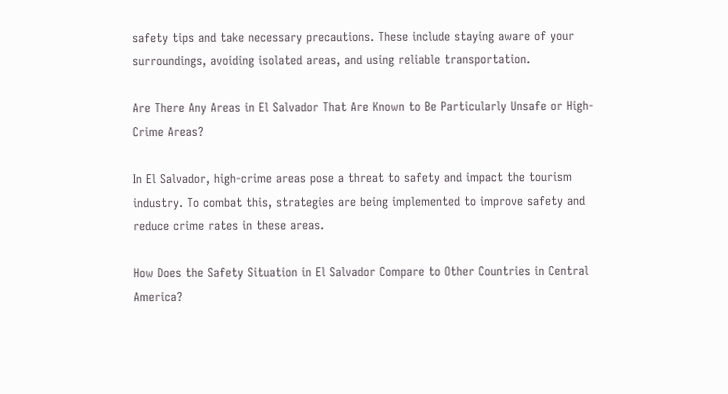safety tips and take necessary precautions. These include staying aware of your surroundings, avoiding isolated areas, and using reliable transportation.

Are There Any Areas in El Salvador That Are Known to Be Particularly Unsafe or High-Crime Areas?

In El Salvador, high-crime areas pose a threat to safety and impact the tourism industry. To combat this, strategies are being implemented to improve safety and reduce crime rates in these areas.

How Does the Safety Situation in El Salvador Compare to Other Countries in Central America?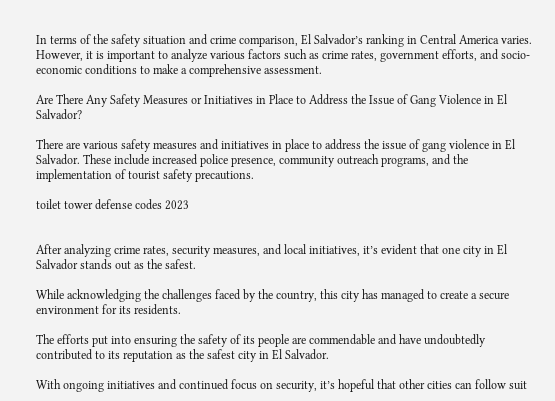In terms of the safety situation and crime comparison, El Salvador’s ranking in Central America varies. However, it is important to analyze various factors such as crime rates, government efforts, and socio-economic conditions to make a comprehensive assessment.

Are There Any Safety Measures or Initiatives in Place to Address the Issue of Gang Violence in El Salvador?

There are various safety measures and initiatives in place to address the issue of gang violence in El Salvador. These include increased police presence, community outreach programs, and the implementation of tourist safety precautions.

toilet tower defense codes 2023


After analyzing crime rates, security measures, and local initiatives, it’s evident that one city in El Salvador stands out as the safest.

While acknowledging the challenges faced by the country, this city has managed to create a secure environment for its residents.

The efforts put into ensuring the safety of its people are commendable and have undoubtedly contributed to its reputation as the safest city in El Salvador.

With ongoing initiatives and continued focus on security, it’s hopeful that other cities can follow suit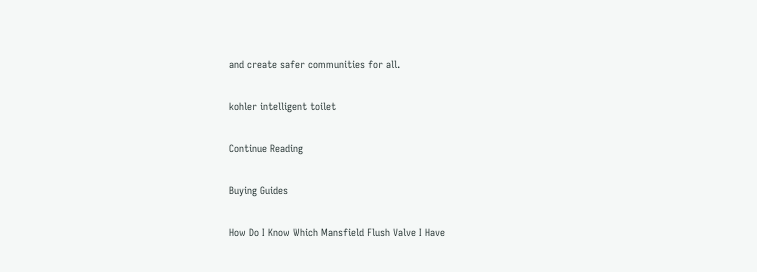and create safer communities for all.

kohler intelligent toilet

Continue Reading

Buying Guides

How Do I Know Which Mansfield Flush Valve I Have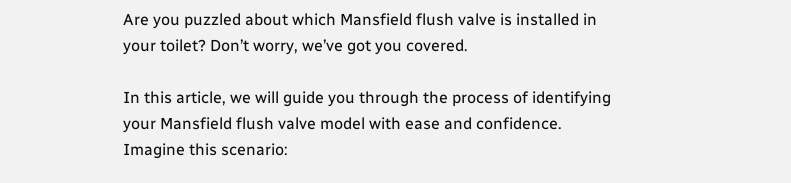Are you puzzled about which Mansfield flush valve is installed in your toilet? Don’t worry, we’ve got you covered.

In this article, we will guide you through the process of identifying your Mansfield flush valve model with ease and confidence. Imagine this scenario: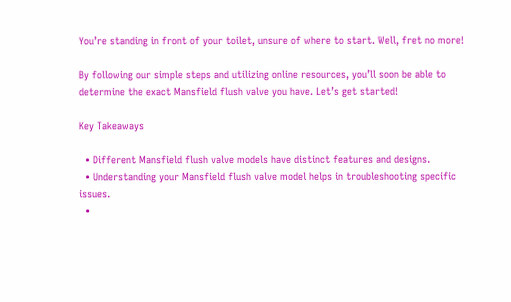You’re standing in front of your toilet, unsure of where to start. Well, fret no more!

By following our simple steps and utilizing online resources, you’ll soon be able to determine the exact Mansfield flush valve you have. Let’s get started!

Key Takeaways

  • Different Mansfield flush valve models have distinct features and designs.
  • Understanding your Mansfield flush valve model helps in troubleshooting specific issues.
  •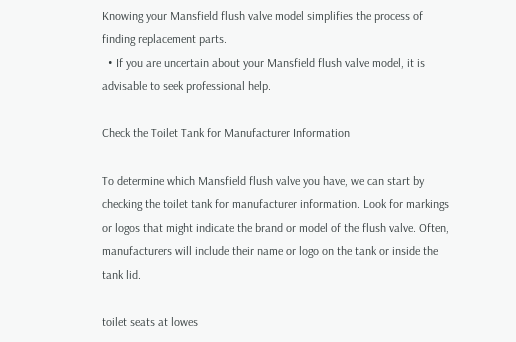Knowing your Mansfield flush valve model simplifies the process of finding replacement parts.
  • If you are uncertain about your Mansfield flush valve model, it is advisable to seek professional help.

Check the Toilet Tank for Manufacturer Information

To determine which Mansfield flush valve you have, we can start by checking the toilet tank for manufacturer information. Look for markings or logos that might indicate the brand or model of the flush valve. Often, manufacturers will include their name or logo on the tank or inside the tank lid.

toilet seats at lowes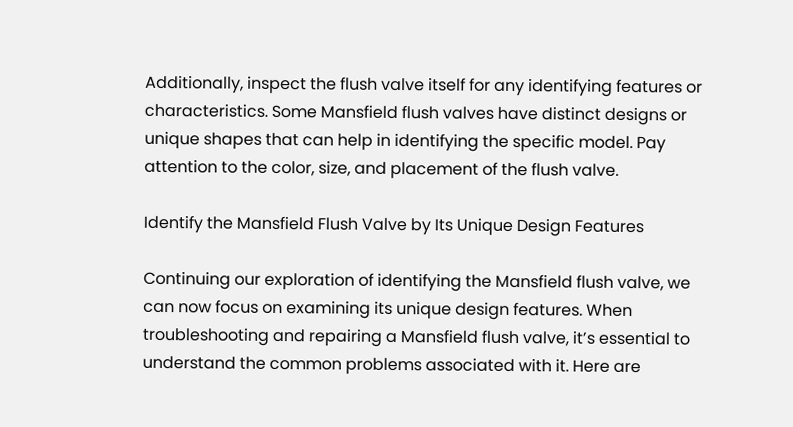Additionally, inspect the flush valve itself for any identifying features or characteristics. Some Mansfield flush valves have distinct designs or unique shapes that can help in identifying the specific model. Pay attention to the color, size, and placement of the flush valve.

Identify the Mansfield Flush Valve by Its Unique Design Features

Continuing our exploration of identifying the Mansfield flush valve, we can now focus on examining its unique design features. When troubleshooting and repairing a Mansfield flush valve, it’s essential to understand the common problems associated with it. Here are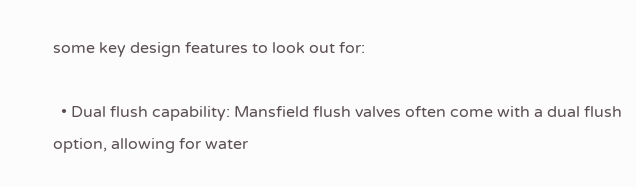some key design features to look out for:

  • Dual flush capability: Mansfield flush valves often come with a dual flush option, allowing for water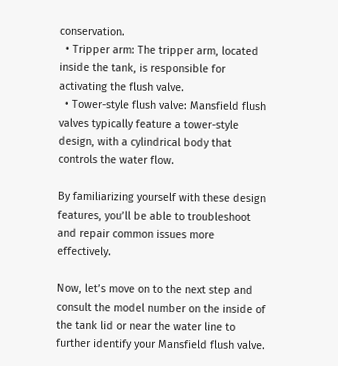conservation.
  • Tripper arm: The tripper arm, located inside the tank, is responsible for activating the flush valve.
  • Tower-style flush valve: Mansfield flush valves typically feature a tower-style design, with a cylindrical body that controls the water flow.

By familiarizing yourself with these design features, you’ll be able to troubleshoot and repair common issues more effectively.

Now, let’s move on to the next step and consult the model number on the inside of the tank lid or near the water line to further identify your Mansfield flush valve.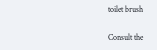toilet brush

Consult the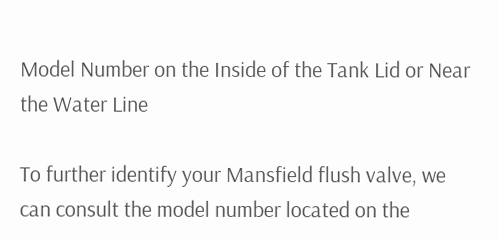Model Number on the Inside of the Tank Lid or Near the Water Line

To further identify your Mansfield flush valve, we can consult the model number located on the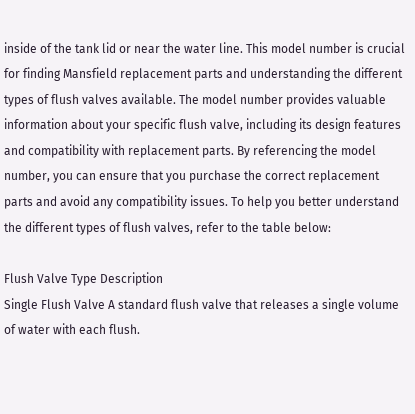inside of the tank lid or near the water line. This model number is crucial for finding Mansfield replacement parts and understanding the different types of flush valves available. The model number provides valuable information about your specific flush valve, including its design features and compatibility with replacement parts. By referencing the model number, you can ensure that you purchase the correct replacement parts and avoid any compatibility issues. To help you better understand the different types of flush valves, refer to the table below:

Flush Valve Type Description
Single Flush Valve A standard flush valve that releases a single volume of water with each flush.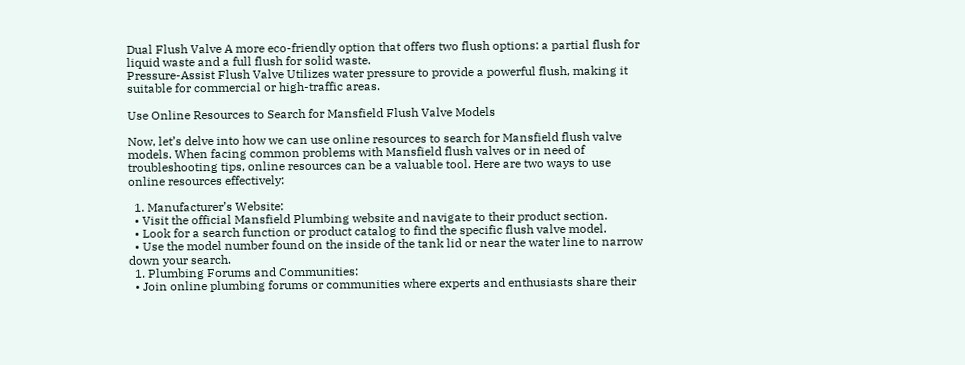Dual Flush Valve A more eco-friendly option that offers two flush options: a partial flush for liquid waste and a full flush for solid waste.
Pressure-Assist Flush Valve Utilizes water pressure to provide a powerful flush, making it suitable for commercial or high-traffic areas.

Use Online Resources to Search for Mansfield Flush Valve Models

Now, let’s delve into how we can use online resources to search for Mansfield flush valve models. When facing common problems with Mansfield flush valves or in need of troubleshooting tips, online resources can be a valuable tool. Here are two ways to use online resources effectively:

  1. Manufacturer’s Website:
  • Visit the official Mansfield Plumbing website and navigate to their product section.
  • Look for a search function or product catalog to find the specific flush valve model.
  • Use the model number found on the inside of the tank lid or near the water line to narrow down your search.
  1. Plumbing Forums and Communities:
  • Join online plumbing forums or communities where experts and enthusiasts share their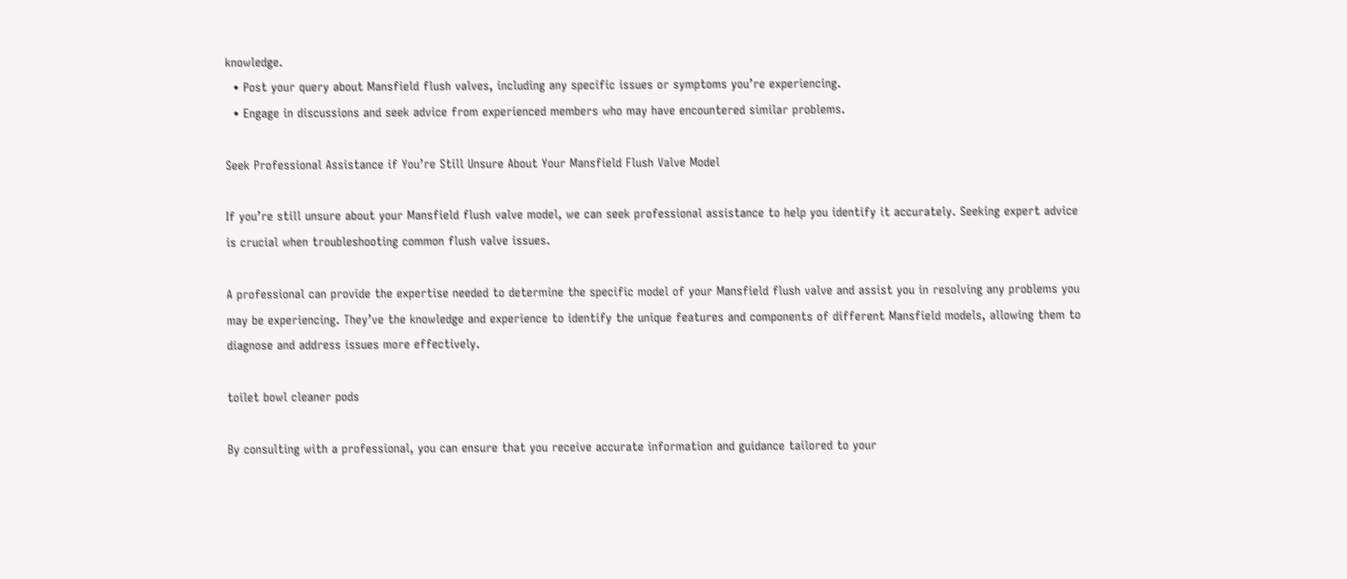knowledge.
  • Post your query about Mansfield flush valves, including any specific issues or symptoms you’re experiencing.
  • Engage in discussions and seek advice from experienced members who may have encountered similar problems.

Seek Professional Assistance if You’re Still Unsure About Your Mansfield Flush Valve Model

If you’re still unsure about your Mansfield flush valve model, we can seek professional assistance to help you identify it accurately. Seeking expert advice is crucial when troubleshooting common flush valve issues.

A professional can provide the expertise needed to determine the specific model of your Mansfield flush valve and assist you in resolving any problems you may be experiencing. They’ve the knowledge and experience to identify the unique features and components of different Mansfield models, allowing them to diagnose and address issues more effectively.

toilet bowl cleaner pods

By consulting with a professional, you can ensure that you receive accurate information and guidance tailored to your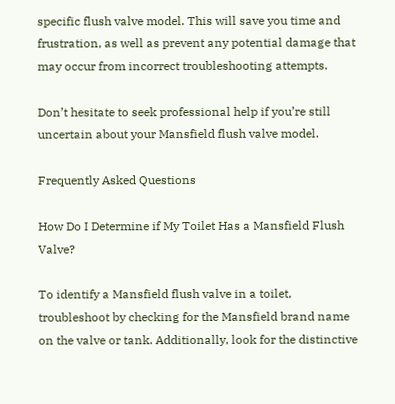specific flush valve model. This will save you time and frustration, as well as prevent any potential damage that may occur from incorrect troubleshooting attempts.

Don’t hesitate to seek professional help if you’re still uncertain about your Mansfield flush valve model.

Frequently Asked Questions

How Do I Determine if My Toilet Has a Mansfield Flush Valve?

To identify a Mansfield flush valve in a toilet, troubleshoot by checking for the Mansfield brand name on the valve or tank. Additionally, look for the distinctive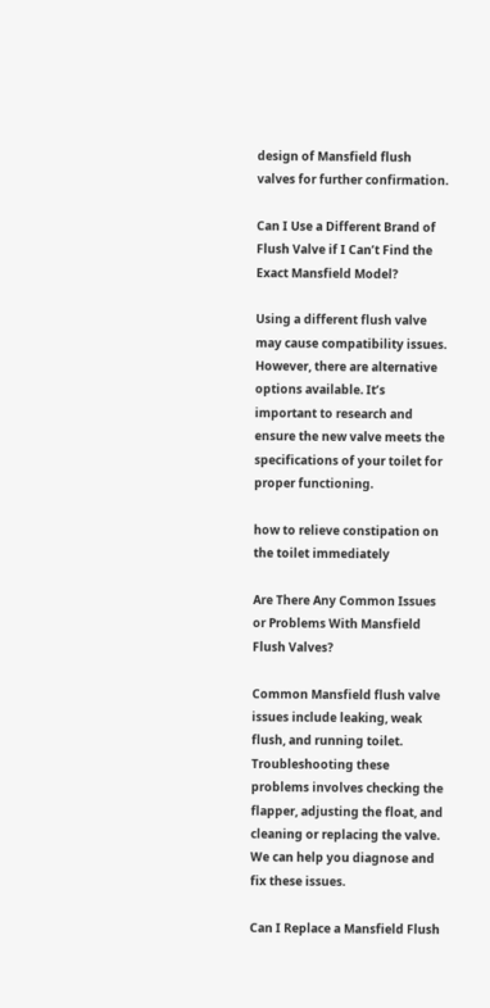design of Mansfield flush valves for further confirmation.

Can I Use a Different Brand of Flush Valve if I Can’t Find the Exact Mansfield Model?

Using a different flush valve may cause compatibility issues. However, there are alternative options available. It’s important to research and ensure the new valve meets the specifications of your toilet for proper functioning.

how to relieve constipation on the toilet immediately

Are There Any Common Issues or Problems With Mansfield Flush Valves?

Common Mansfield flush valve issues include leaking, weak flush, and running toilet. Troubleshooting these problems involves checking the flapper, adjusting the float, and cleaning or replacing the valve. We can help you diagnose and fix these issues.

Can I Replace a Mansfield Flush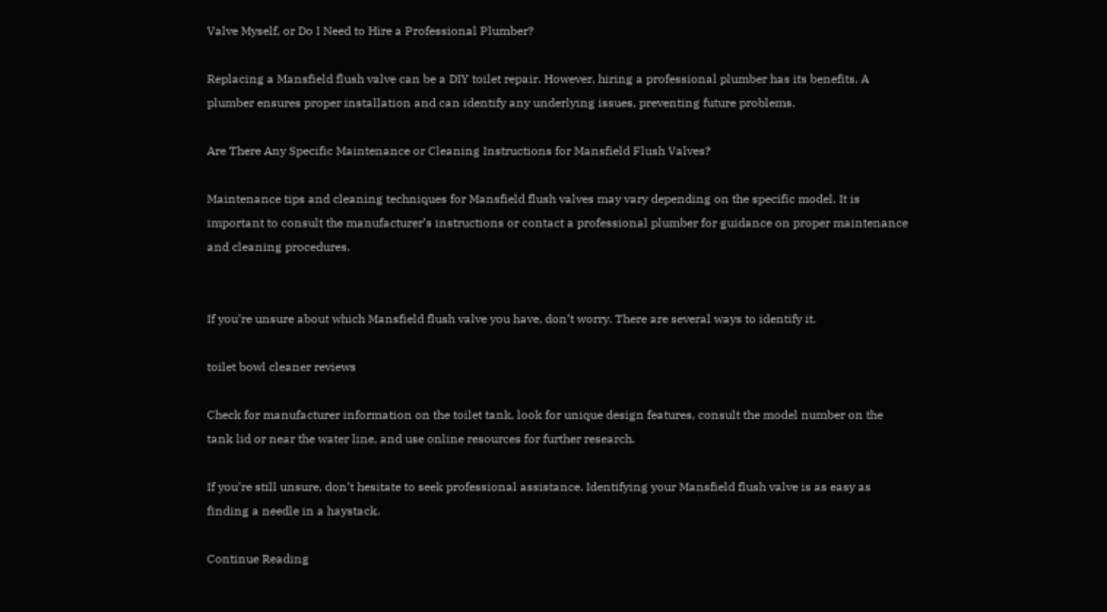Valve Myself, or Do I Need to Hire a Professional Plumber?

Replacing a Mansfield flush valve can be a DIY toilet repair. However, hiring a professional plumber has its benefits. A plumber ensures proper installation and can identify any underlying issues, preventing future problems.

Are There Any Specific Maintenance or Cleaning Instructions for Mansfield Flush Valves?

Maintenance tips and cleaning techniques for Mansfield flush valves may vary depending on the specific model. It is important to consult the manufacturer’s instructions or contact a professional plumber for guidance on proper maintenance and cleaning procedures.


If you’re unsure about which Mansfield flush valve you have, don’t worry. There are several ways to identify it.

toilet bowl cleaner reviews

Check for manufacturer information on the toilet tank, look for unique design features, consult the model number on the tank lid or near the water line, and use online resources for further research.

If you’re still unsure, don’t hesitate to seek professional assistance. Identifying your Mansfield flush valve is as easy as finding a needle in a haystack.

Continue Reading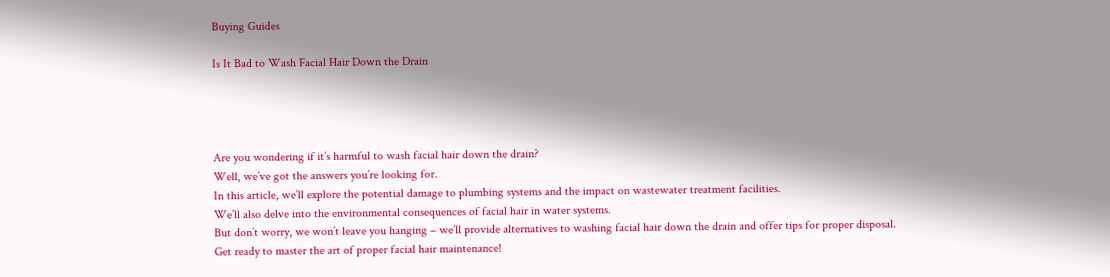Buying Guides

Is It Bad to Wash Facial Hair Down the Drain




Are you wondering if it’s harmful to wash facial hair down the drain?
Well, we’ve got the answers you’re looking for.
In this article, we’ll explore the potential damage to plumbing systems and the impact on wastewater treatment facilities.
We’ll also delve into the environmental consequences of facial hair in water systems.
But don’t worry, we won’t leave you hanging – we’ll provide alternatives to washing facial hair down the drain and offer tips for proper disposal.
Get ready to master the art of proper facial hair maintenance!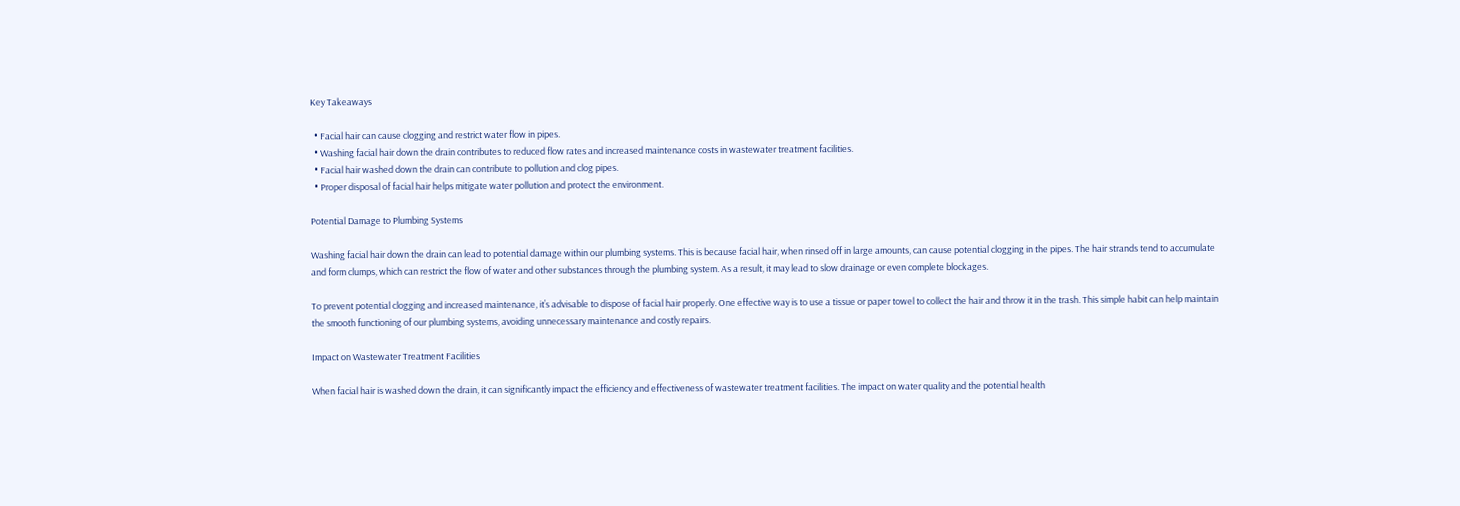Key Takeaways

  • Facial hair can cause clogging and restrict water flow in pipes.
  • Washing facial hair down the drain contributes to reduced flow rates and increased maintenance costs in wastewater treatment facilities.
  • Facial hair washed down the drain can contribute to pollution and clog pipes.
  • Proper disposal of facial hair helps mitigate water pollution and protect the environment.

Potential Damage to Plumbing Systems

Washing facial hair down the drain can lead to potential damage within our plumbing systems. This is because facial hair, when rinsed off in large amounts, can cause potential clogging in the pipes. The hair strands tend to accumulate and form clumps, which can restrict the flow of water and other substances through the plumbing system. As a result, it may lead to slow drainage or even complete blockages.

To prevent potential clogging and increased maintenance, it’s advisable to dispose of facial hair properly. One effective way is to use a tissue or paper towel to collect the hair and throw it in the trash. This simple habit can help maintain the smooth functioning of our plumbing systems, avoiding unnecessary maintenance and costly repairs.

Impact on Wastewater Treatment Facilities

When facial hair is washed down the drain, it can significantly impact the efficiency and effectiveness of wastewater treatment facilities. The impact on water quality and the potential health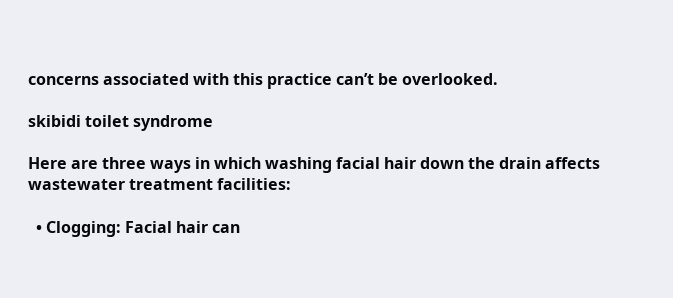concerns associated with this practice can’t be overlooked.

skibidi toilet syndrome

Here are three ways in which washing facial hair down the drain affects wastewater treatment facilities:

  • Clogging: Facial hair can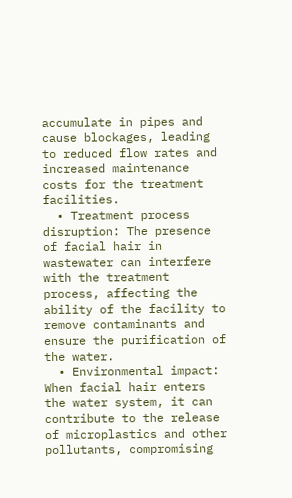accumulate in pipes and cause blockages, leading to reduced flow rates and increased maintenance costs for the treatment facilities.
  • Treatment process disruption: The presence of facial hair in wastewater can interfere with the treatment process, affecting the ability of the facility to remove contaminants and ensure the purification of the water.
  • Environmental impact: When facial hair enters the water system, it can contribute to the release of microplastics and other pollutants, compromising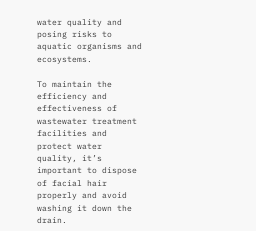water quality and posing risks to aquatic organisms and ecosystems.

To maintain the efficiency and effectiveness of wastewater treatment facilities and protect water quality, it’s important to dispose of facial hair properly and avoid washing it down the drain.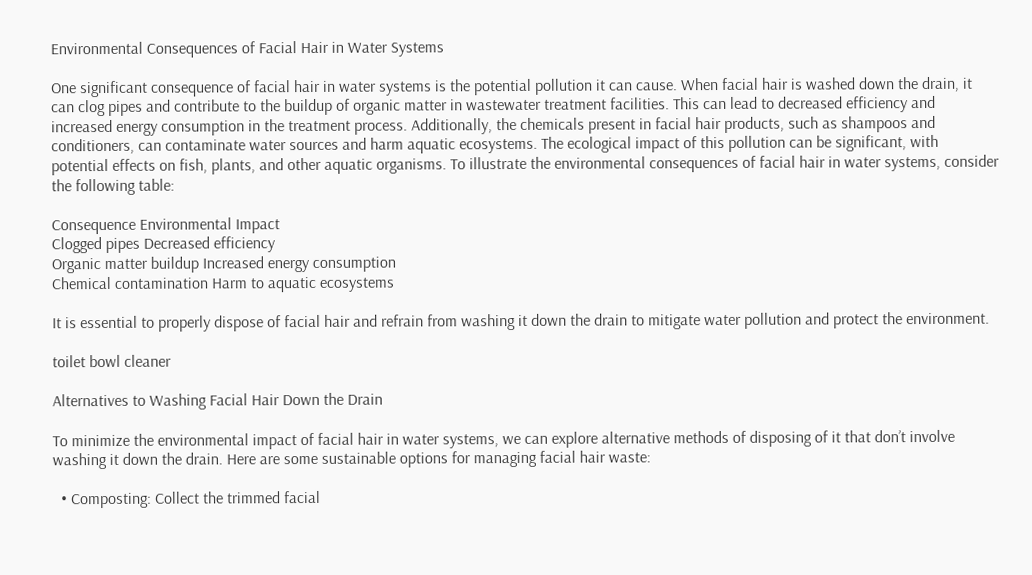Environmental Consequences of Facial Hair in Water Systems

One significant consequence of facial hair in water systems is the potential pollution it can cause. When facial hair is washed down the drain, it can clog pipes and contribute to the buildup of organic matter in wastewater treatment facilities. This can lead to decreased efficiency and increased energy consumption in the treatment process. Additionally, the chemicals present in facial hair products, such as shampoos and conditioners, can contaminate water sources and harm aquatic ecosystems. The ecological impact of this pollution can be significant, with potential effects on fish, plants, and other aquatic organisms. To illustrate the environmental consequences of facial hair in water systems, consider the following table:

Consequence Environmental Impact
Clogged pipes Decreased efficiency
Organic matter buildup Increased energy consumption
Chemical contamination Harm to aquatic ecosystems

It is essential to properly dispose of facial hair and refrain from washing it down the drain to mitigate water pollution and protect the environment.

toilet bowl cleaner

Alternatives to Washing Facial Hair Down the Drain

To minimize the environmental impact of facial hair in water systems, we can explore alternative methods of disposing of it that don’t involve washing it down the drain. Here are some sustainable options for managing facial hair waste:

  • Composting: Collect the trimmed facial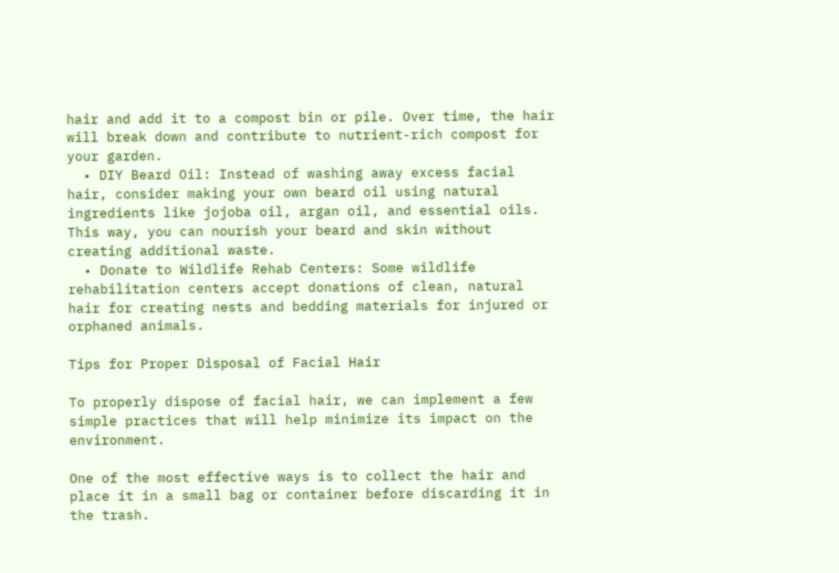hair and add it to a compost bin or pile. Over time, the hair will break down and contribute to nutrient-rich compost for your garden.
  • DIY Beard Oil: Instead of washing away excess facial hair, consider making your own beard oil using natural ingredients like jojoba oil, argan oil, and essential oils. This way, you can nourish your beard and skin without creating additional waste.
  • Donate to Wildlife Rehab Centers: Some wildlife rehabilitation centers accept donations of clean, natural hair for creating nests and bedding materials for injured or orphaned animals.

Tips for Proper Disposal of Facial Hair

To properly dispose of facial hair, we can implement a few simple practices that will help minimize its impact on the environment.

One of the most effective ways is to collect the hair and place it in a small bag or container before discarding it in the trash.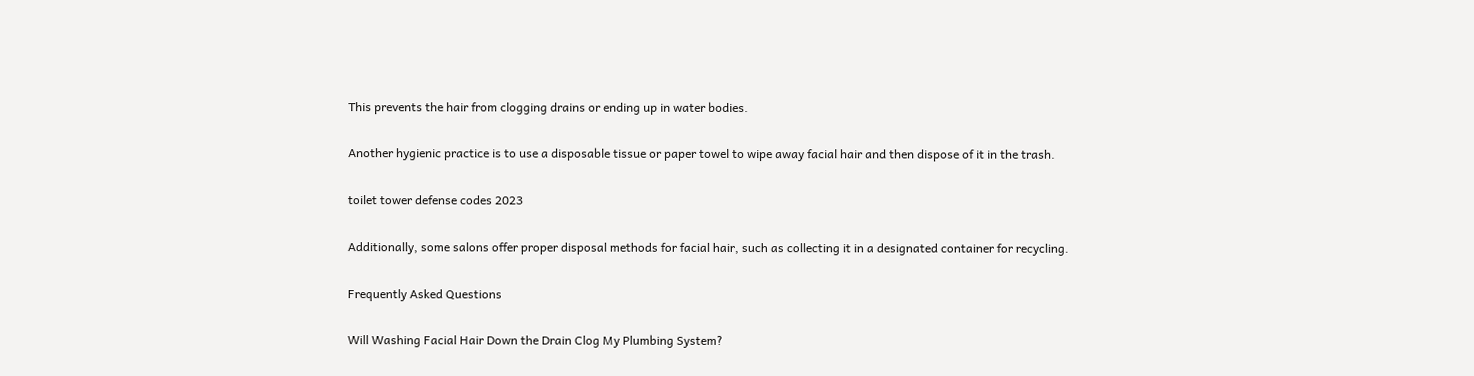This prevents the hair from clogging drains or ending up in water bodies.

Another hygienic practice is to use a disposable tissue or paper towel to wipe away facial hair and then dispose of it in the trash.

toilet tower defense codes 2023

Additionally, some salons offer proper disposal methods for facial hair, such as collecting it in a designated container for recycling.

Frequently Asked Questions

Will Washing Facial Hair Down the Drain Clog My Plumbing System?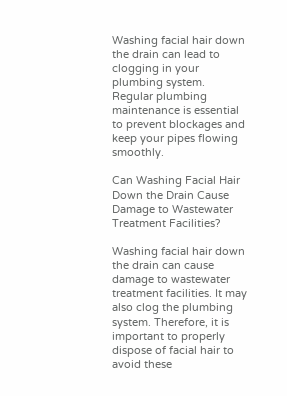Washing facial hair down the drain can lead to clogging in your plumbing system. Regular plumbing maintenance is essential to prevent blockages and keep your pipes flowing smoothly.

Can Washing Facial Hair Down the Drain Cause Damage to Wastewater Treatment Facilities?

Washing facial hair down the drain can cause damage to wastewater treatment facilities. It may also clog the plumbing system. Therefore, it is important to properly dispose of facial hair to avoid these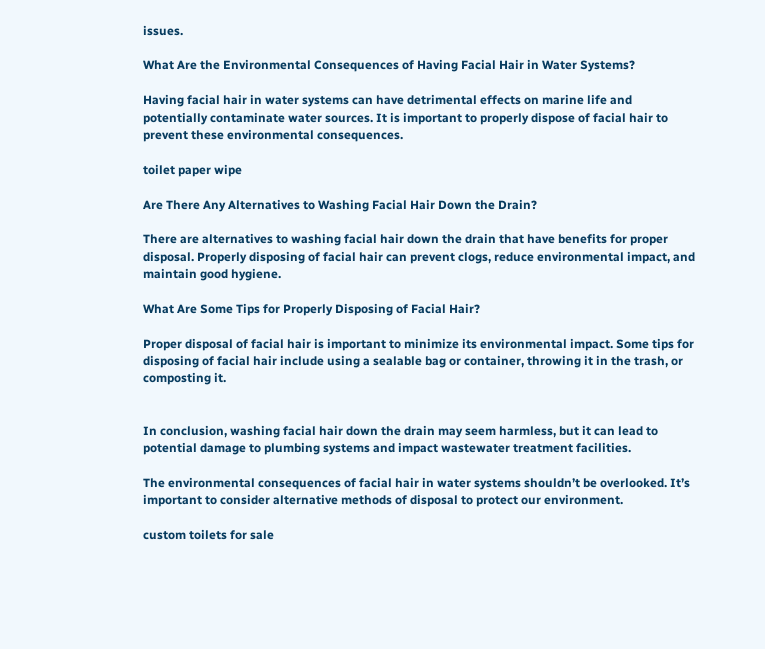issues.

What Are the Environmental Consequences of Having Facial Hair in Water Systems?

Having facial hair in water systems can have detrimental effects on marine life and potentially contaminate water sources. It is important to properly dispose of facial hair to prevent these environmental consequences.

toilet paper wipe

Are There Any Alternatives to Washing Facial Hair Down the Drain?

There are alternatives to washing facial hair down the drain that have benefits for proper disposal. Properly disposing of facial hair can prevent clogs, reduce environmental impact, and maintain good hygiene.

What Are Some Tips for Properly Disposing of Facial Hair?

Proper disposal of facial hair is important to minimize its environmental impact. Some tips for disposing of facial hair include using a sealable bag or container, throwing it in the trash, or composting it.


In conclusion, washing facial hair down the drain may seem harmless, but it can lead to potential damage to plumbing systems and impact wastewater treatment facilities.

The environmental consequences of facial hair in water systems shouldn’t be overlooked. It’s important to consider alternative methods of disposal to protect our environment.

custom toilets for sale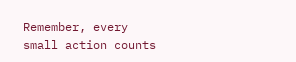Remember, every small action counts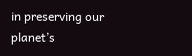in preserving our planet’s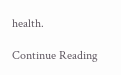health.

Continue Reading